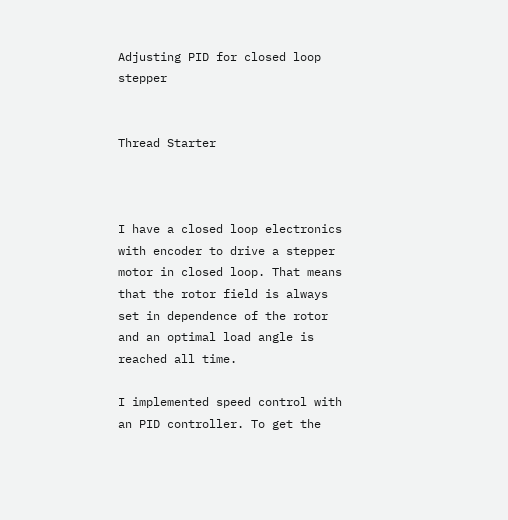Adjusting PID for closed loop stepper


Thread Starter



I have a closed loop electronics with encoder to drive a stepper motor in closed loop. That means that the rotor field is always set in dependence of the rotor and an optimal load angle is reached all time.

I implemented speed control with an PID controller. To get the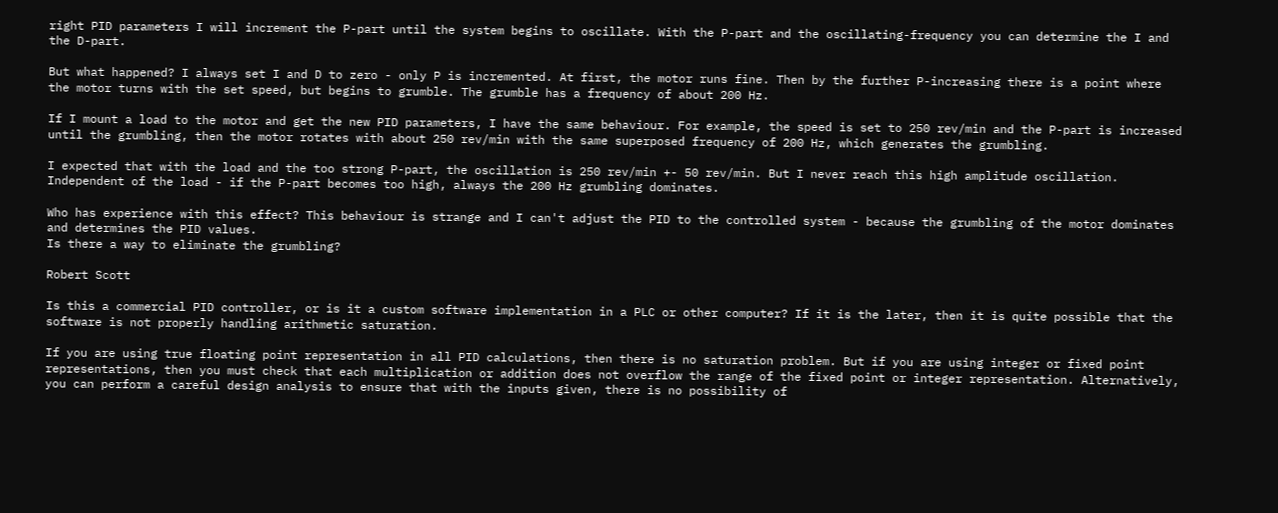right PID parameters I will increment the P-part until the system begins to oscillate. With the P-part and the oscillating-frequency you can determine the I and the D-part.

But what happened? I always set I and D to zero - only P is incremented. At first, the motor runs fine. Then by the further P-increasing there is a point where the motor turns with the set speed, but begins to grumble. The grumble has a frequency of about 200 Hz.

If I mount a load to the motor and get the new PID parameters, I have the same behaviour. For example, the speed is set to 250 rev/min and the P-part is increased until the grumbling, then the motor rotates with about 250 rev/min with the same superposed frequency of 200 Hz, which generates the grumbling.

I expected that with the load and the too strong P-part, the oscillation is 250 rev/min +- 50 rev/min. But I never reach this high amplitude oscillation. Independent of the load - if the P-part becomes too high, always the 200 Hz grumbling dominates.

Who has experience with this effect? This behaviour is strange and I can't adjust the PID to the controlled system - because the grumbling of the motor dominates and determines the PID values.
Is there a way to eliminate the grumbling?

Robert Scott

Is this a commercial PID controller, or is it a custom software implementation in a PLC or other computer? If it is the later, then it is quite possible that the software is not properly handling arithmetic saturation.

If you are using true floating point representation in all PID calculations, then there is no saturation problem. But if you are using integer or fixed point representations, then you must check that each multiplication or addition does not overflow the range of the fixed point or integer representation. Alternatively, you can perform a careful design analysis to ensure that with the inputs given, there is no possibility of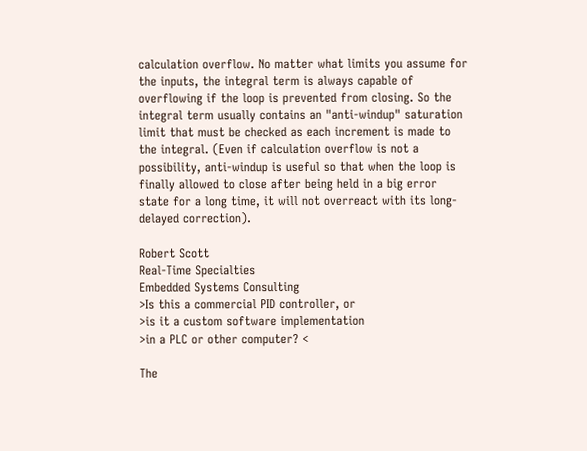calculation overflow. No matter what limits you assume for the inputs, the integral term is always capable of overflowing if the loop is prevented from closing. So the integral term usually contains an "anti-windup" saturation limit that must be checked as each increment is made to the integral. (Even if calculation overflow is not a possibility, anti-windup is useful so that when the loop is finally allowed to close after being held in a big error state for a long time, it will not overreact with its long-delayed correction).

Robert Scott
Real-Time Specialties
Embedded Systems Consulting
>Is this a commercial PID controller, or
>is it a custom software implementation
>in a PLC or other computer? <

The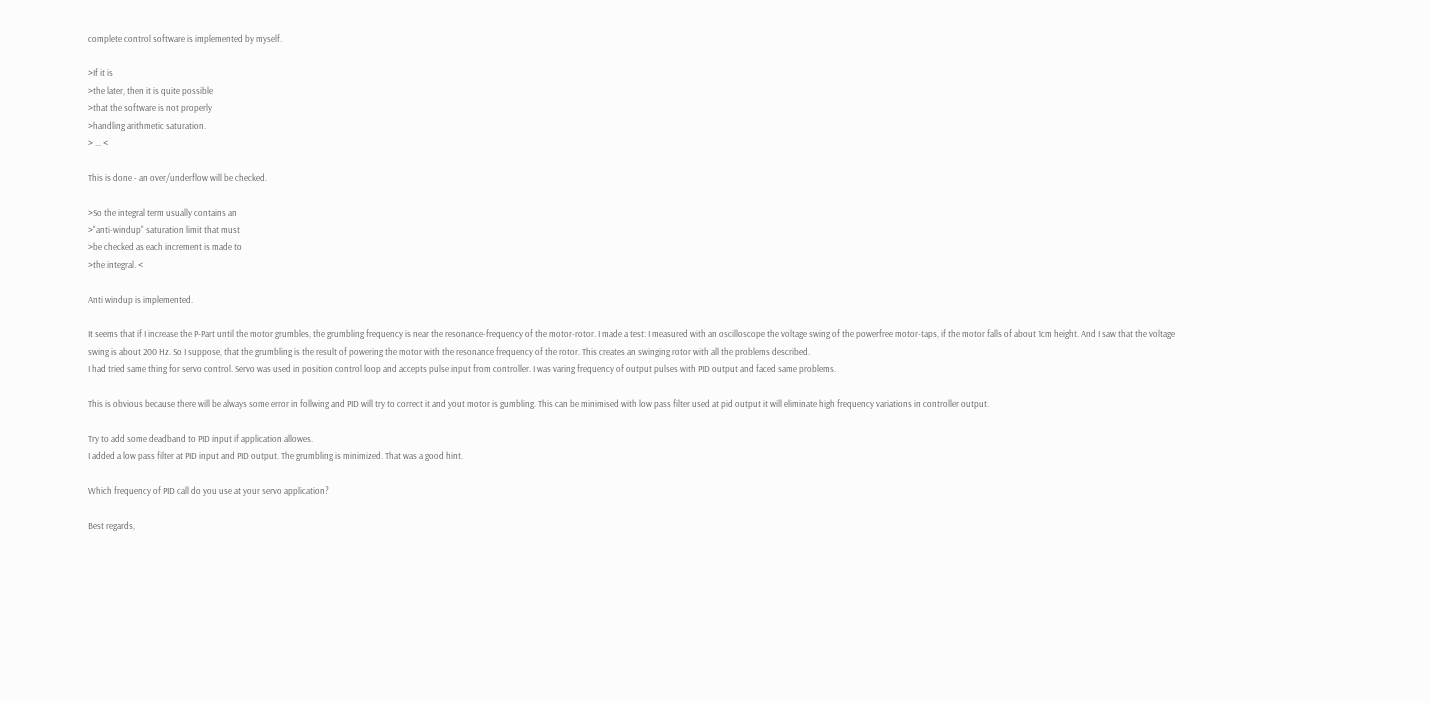complete control software is implemented by myself.

>If it is
>the later, then it is quite possible
>that the software is not properly
>handling arithmetic saturation.
> ... <

This is done - an over/underflow will be checked.

>So the integral term usually contains an
>"anti-windup" saturation limit that must
>be checked as each increment is made to
>the integral. <

Anti windup is implemented.

It seems that if I increase the P-Part until the motor grumbles, the grumbling frequency is near the resonance-frequency of the motor-rotor. I made a test: I measured with an oscilloscope the voltage swing of the powerfree motor-taps, if the motor falls of about 1cm height. And I saw that the voltage swing is about 200 Hz. So I suppose, that the grumbling is the result of powering the motor with the resonance frequency of the rotor. This creates an swinging rotor with all the problems described.
I had tried same thing for servo control. Servo was used in position control loop and accepts pulse input from controller. I was varing frequency of output pulses with PID output and faced same problems.

This is obvious because there will be always some error in follwing and PID will try to correct it and yout motor is gumbling. This can be minimised with low pass filter used at pid output it will eliminate high frequency variations in controller output.

Try to add some deadband to PID input if application allowes.
I added a low pass filter at PID input and PID output. The grumbling is minimized. That was a good hint.

Which frequency of PID call do you use at your servo application?

Best regards,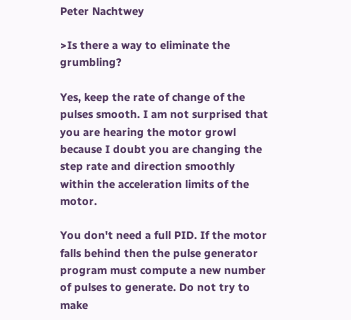Peter Nachtwey

>Is there a way to eliminate the grumbling?

Yes, keep the rate of change of the pulses smooth. I am not surprised that you are hearing the motor growl because I doubt you are changing the step rate and direction smoothly within the acceleration limits of the motor.

You don't need a full PID. If the motor falls behind then the pulse generator program must compute a new number of pulses to generate. Do not try to make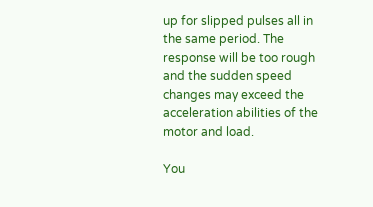up for slipped pulses all in the same period. The response will be too rough and the sudden speed changes may exceed the acceleration abilities of the motor and load.

You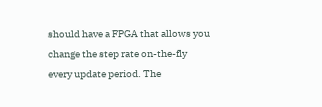should have a FPGA that allows you change the step rate on-the-fly every update period. The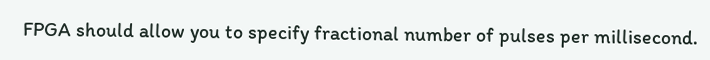FPGA should allow you to specify fractional number of pulses per millisecond.